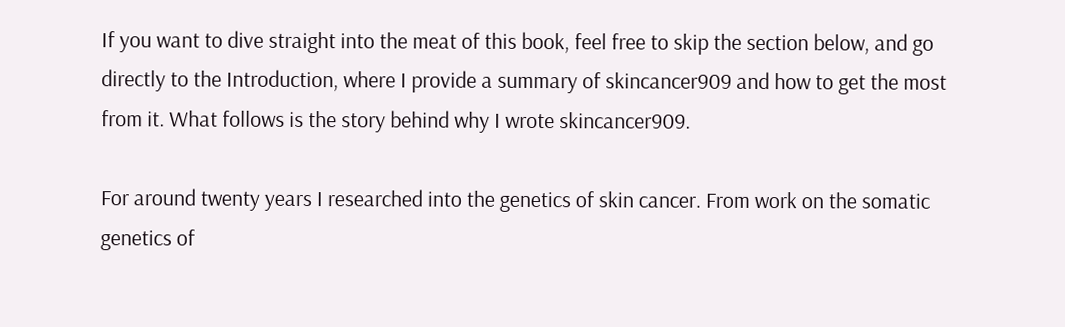If you want to dive straight into the meat of this book, feel free to skip the section below, and go directly to the Introduction, where I provide a summary of skincancer909 and how to get the most from it. What follows is the story behind why I wrote skincancer909.

For around twenty years I researched into the genetics of skin cancer. From work on the somatic genetics of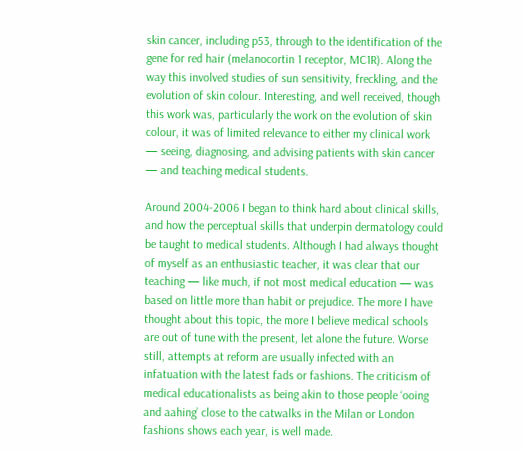skin cancer, including p53, through to the identification of the gene for red hair (melanocortin 1 receptor, MC1R). Along the way this involved studies of sun sensitivity, freckling, and the evolution of skin colour. Interesting, and well received, though this work was, particularly the work on the evolution of skin colour, it was of limited relevance to either my clinical work — seeing, diagnosing, and advising patients with skin cancer — and teaching medical students.

Around 2004-2006 I began to think hard about clinical skills, and how the perceptual skills that underpin dermatology could be taught to medical students. Although I had always thought of myself as an enthusiastic teacher, it was clear that our teaching — like much, if not most medical education — was based on little more than habit or prejudice. The more I have thought about this topic, the more I believe medical schools are out of tune with the present, let alone the future. Worse still, attempts at reform are usually infected with an infatuation with the latest fads or fashions. The criticism of medical educationalists as being akin to those people ‘ooing and aahing’ close to the catwalks in the Milan or London fashions shows each year, is well made.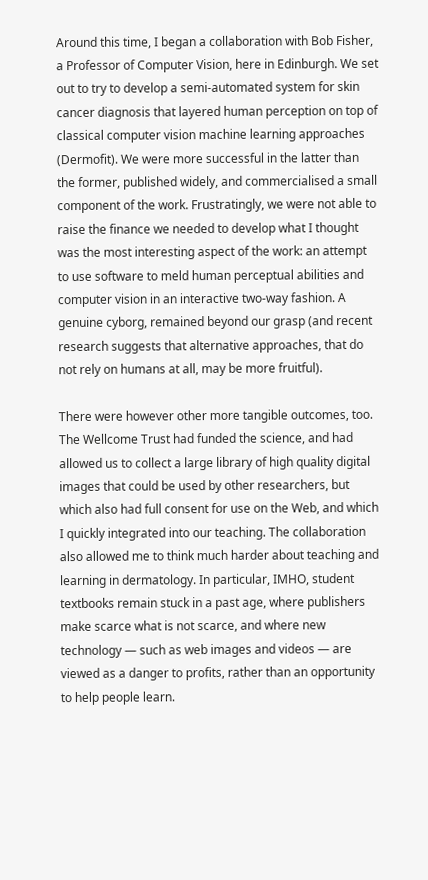Around this time, I began a collaboration with Bob Fisher, a Professor of Computer Vision, here in Edinburgh. We set out to try to develop a semi-automated system for skin cancer diagnosis that layered human perception on top of classical computer vision machine learning approaches (Dermofit). We were more successful in the latter than the former, published widely, and commercialised a small component of the work. Frustratingly, we were not able to raise the finance we needed to develop what I thought was the most interesting aspect of the work: an attempt to use software to meld human perceptual abilities and computer vision in an interactive two-way fashion. A genuine cyborg, remained beyond our grasp (and recent research suggests that alternative approaches, that do not rely on humans at all, may be more fruitful).

There were however other more tangible outcomes, too. The Wellcome Trust had funded the science, and had allowed us to collect a large library of high quality digital images that could be used by other researchers, but which also had full consent for use on the Web, and which I quickly integrated into our teaching. The collaboration also allowed me to think much harder about teaching and learning in dermatology. In particular, IMHO, student textbooks remain stuck in a past age, where publishers make scarce what is not scarce, and where new technology — such as web images and videos — are viewed as a danger to profits, rather than an opportunity to help people learn.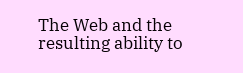The Web and the resulting ability to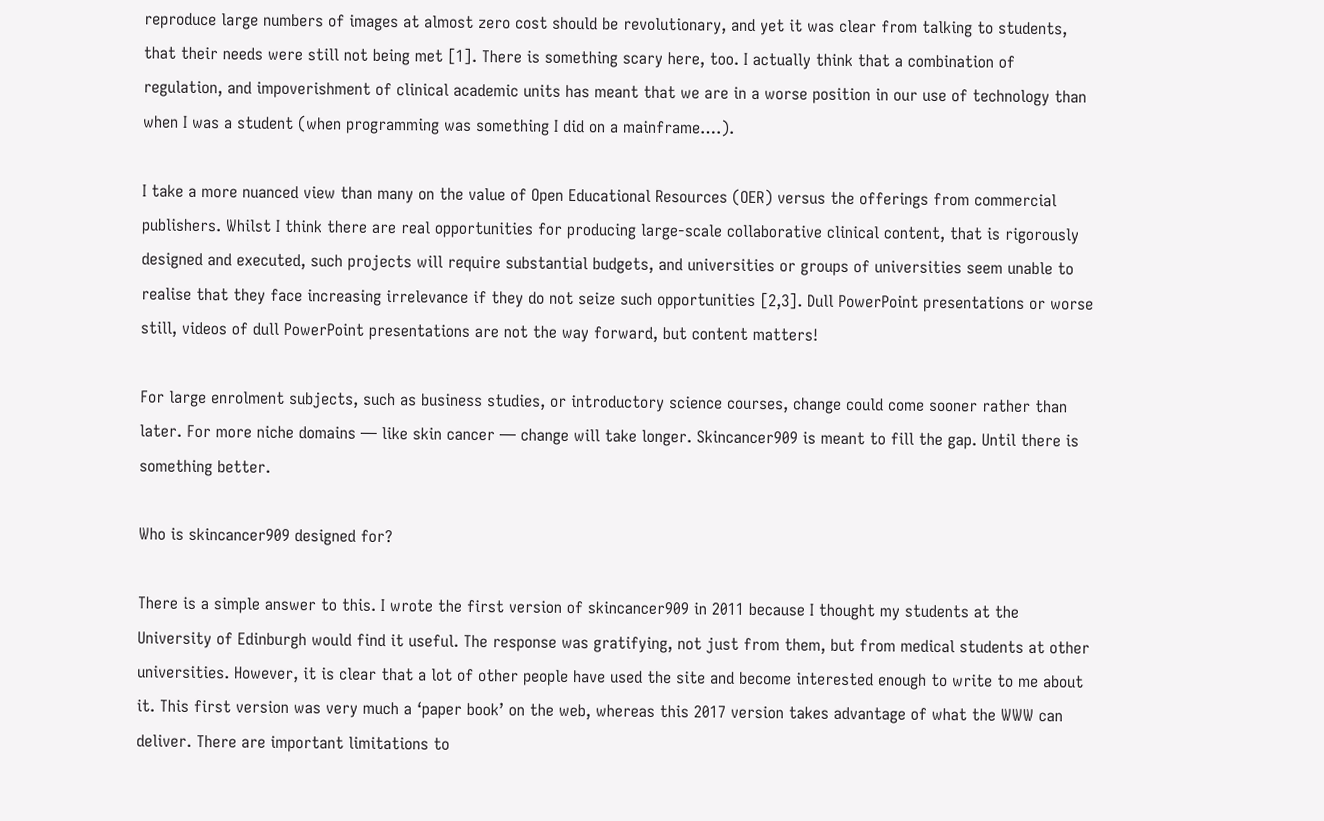reproduce large numbers of images at almost zero cost should be revolutionary, and yet it was clear from talking to students, that their needs were still not being met [1]. There is something scary here, too. I actually think that a combination of regulation, and impoverishment of clinical academic units has meant that we are in a worse position in our use of technology than when I was a student (when programming was something I did on a mainframe….).

I take a more nuanced view than many on the value of Open Educational Resources (OER) versus the offerings from commercial publishers. Whilst I think there are real opportunities for producing large-scale collaborative clinical content, that is rigorously designed and executed, such projects will require substantial budgets, and universities or groups of universities seem unable to realise that they face increasing irrelevance if they do not seize such opportunities [2,3]. Dull PowerPoint presentations or worse still, videos of dull PowerPoint presentations are not the way forward, but content matters!

For large enrolment subjects, such as business studies, or introductory science courses, change could come sooner rather than later. For more niche domains — like skin cancer — change will take longer. Skincancer909 is meant to fill the gap. Until there is something better.

Who is skincancer909 designed for?

There is a simple answer to this. I wrote the first version of skincancer909 in 2011 because I thought my students at the University of Edinburgh would find it useful. The response was gratifying, not just from them, but from medical students at other universities. However, it is clear that a lot of other people have used the site and become interested enough to write to me about it. This first version was very much a ‘paper book’ on the web, whereas this 2017 version takes advantage of what the WWW can deliver. There are important limitations to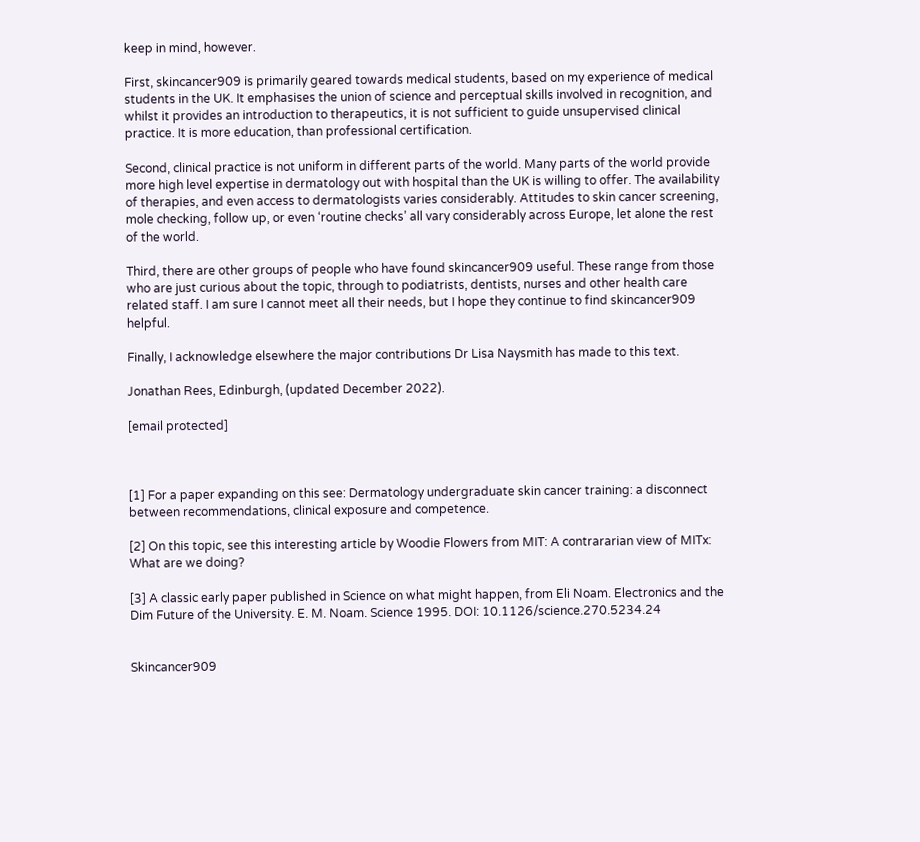keep in mind, however.

First, skincancer909 is primarily geared towards medical students, based on my experience of medical students in the UK. It emphasises the union of science and perceptual skills involved in recognition, and whilst it provides an introduction to therapeutics, it is not sufficient to guide unsupervised clinical practice. It is more education, than professional certification.

Second, clinical practice is not uniform in different parts of the world. Many parts of the world provide more high level expertise in dermatology out with hospital than the UK is willing to offer. The availability of therapies, and even access to dermatologists varies considerably. Attitudes to skin cancer screening, mole checking, follow up, or even ‘routine checks’ all vary considerably across Europe, let alone the rest of the world.

Third, there are other groups of people who have found skincancer909 useful. These range from those who are just curious about the topic, through to podiatrists, dentists, nurses and other health care related staff. I am sure I cannot meet all their needs, but I hope they continue to find skincancer909 helpful.

Finally, I acknowledge elsewhere the major contributions Dr Lisa Naysmith has made to this text.

Jonathan Rees, Edinburgh, (updated December 2022).

[email protected]



[1] For a paper expanding on this see: Dermatology undergraduate skin cancer training: a disconnect between recommendations, clinical exposure and competence.

[2] On this topic, see this interesting article by Woodie Flowers from MIT: A contrararian view of MITx: What are we doing?

[3] A classic early paper published in Science on what might happen, from Eli Noam. Electronics and the Dim Future of the University. E. M. Noam. Science 1995. DOI: 10.1126/science.270.5234.24


Skincancer909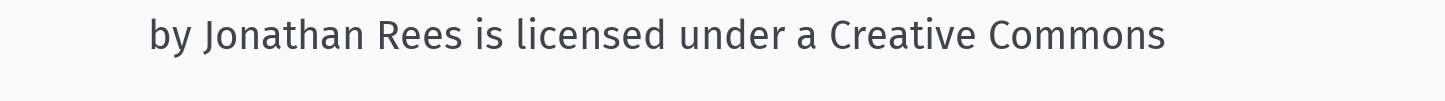by Jonathan Rees is licensed under a Creative Commons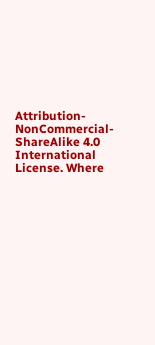Attribution-NonCommercial-ShareAlike 4.0 International License. Where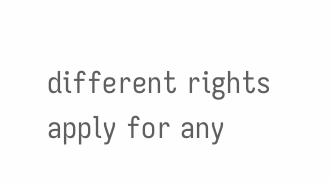different rights apply for any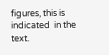figures, this is indicated  in the text.